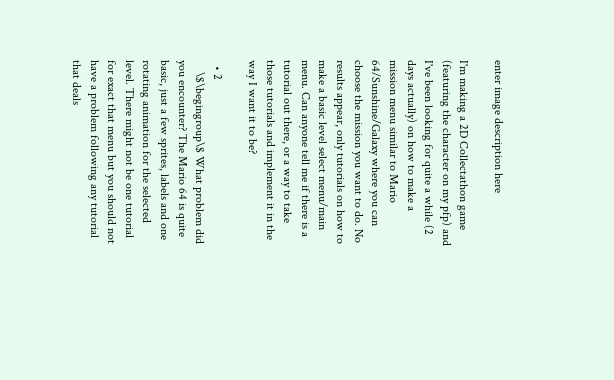enter image description here

I'm making a 2D Collectathon game (featuring the character on my pfp) and I've been looking for quite a while (2 days actually) on how to make a mission menu similar to Mario 64/Sunshine/Galaxy where you can choose the mission you want to do. No results appear, only tutorials on how to make a basic level select menu/main menu. Can anyone tell me if there is a tutorial out there, or a way to take those tutorials and implement it in the way I want it to be?

  • 2
    \$\begingroup\$ What problem did you encounter? The Mario 64 is quite basic, just a few sprites, labels and one rotating animation for the selected level. There might not be one tutorial for exact that menu but you should not have a problem following any tutorial that deals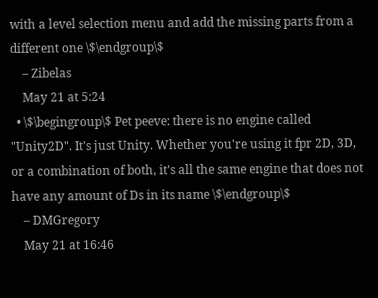with a level selection menu and add the missing parts from a different one \$\endgroup\$
    – Zibelas
    May 21 at 5:24
  • \$\begingroup\$ Pet peeve: there is no engine called "Unity2D". It's just Unity. Whether you're using it fpr 2D, 3D, or a combination of both, it's all the same engine that does not have any amount of Ds in its name \$\endgroup\$
    – DMGregory
    May 21 at 16:46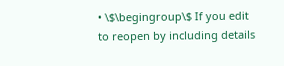• \$\begingroup\$ If you edit to reopen by including details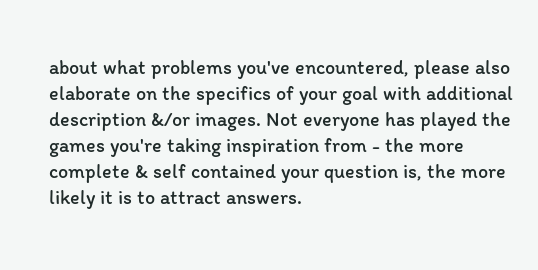about what problems you've encountered, please also elaborate on the specifics of your goal with additional description &/or images. Not everyone has played the games you're taking inspiration from - the more complete & self contained your question is, the more likely it is to attract answers.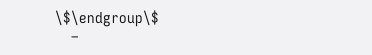\$\endgroup\$
    –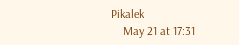Pikalek
    May 21 at 17:31